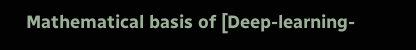Mathematical basis of [Deep-learning-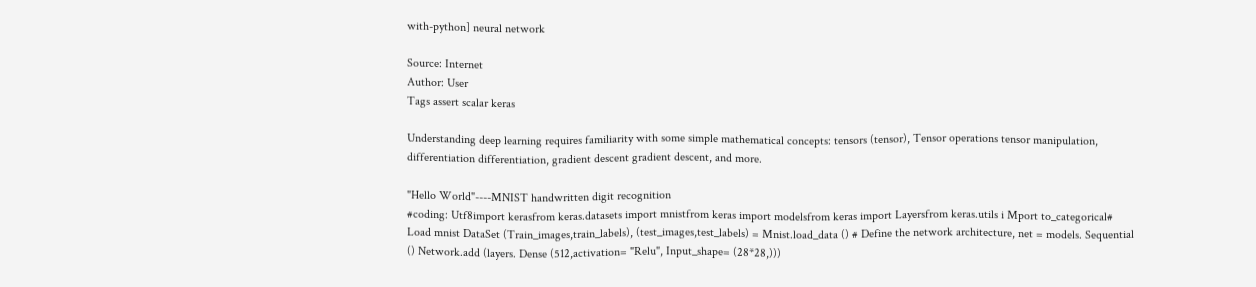with-python] neural network

Source: Internet
Author: User
Tags assert scalar keras

Understanding deep learning requires familiarity with some simple mathematical concepts: tensors (tensor), Tensor operations tensor manipulation, differentiation differentiation, gradient descent gradient descent, and more.

"Hello World"----MNIST handwritten digit recognition
#coding: Utf8import kerasfrom keras.datasets import mnistfrom keras import modelsfrom keras import Layersfrom keras.utils i Mport to_categorical# Load mnist DataSet (Train_images,train_labels), (test_images,test_labels) = Mnist.load_data () # Define the network architecture, net = models. Sequential () Network.add (layers. Dense (512,activation= "Relu", Input_shape= (28*28,)))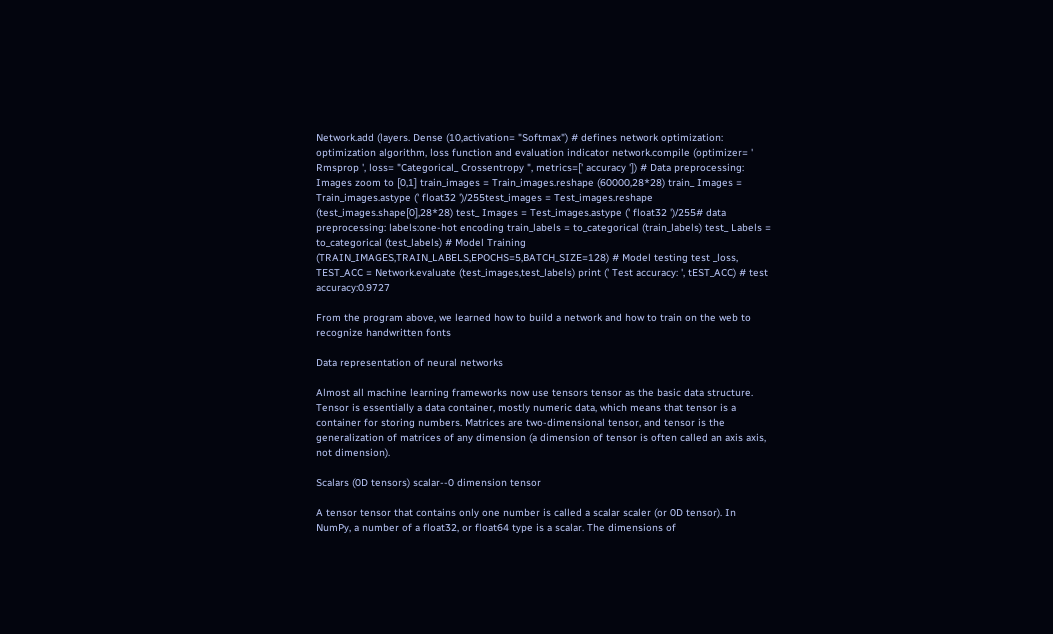Network.add (layers. Dense (10,activation= "Softmax") # defines network optimization: optimization algorithm, loss function and evaluation indicator network.compile (optimizer= ' Rmsprop ', loss= "Categorical_ Crossentropy ", metrics=[' accuracy ']) # Data preprocessing: Images zoom to [0,1] train_images = Train_images.reshape (60000,28*28) train_ Images = Train_images.astype (' float32 ')/255test_images = Test_images.reshape (test_images.shape[0],28*28) test_ Images = Test_images.astype (' float32 ')/255# data preprocessing: labels:one-hot encoding train_labels = to_categorical (train_labels) test_ Labels = to_categorical (test_labels) # Model Training (TRAIN_IMAGES,TRAIN_LABELS,EPOCHS=5,BATCH_SIZE=128) # Model testing test _loss, TEST_ACC = Network.evaluate (test_images,test_labels) print (' Test accuracy: ', tEST_ACC) # test accuracy:0.9727

From the program above, we learned how to build a network and how to train on the web to recognize handwritten fonts

Data representation of neural networks

Almost all machine learning frameworks now use tensors tensor as the basic data structure. Tensor is essentially a data container, mostly numeric data, which means that tensor is a container for storing numbers. Matrices are two-dimensional tensor, and tensor is the generalization of matrices of any dimension (a dimension of tensor is often called an axis axis, not dimension).

Scalars (0D tensors) scalar--0 dimension tensor

A tensor tensor that contains only one number is called a scalar scaler (or 0D tensor). In NumPy, a number of a float32, or float64 type is a scalar. The dimensions of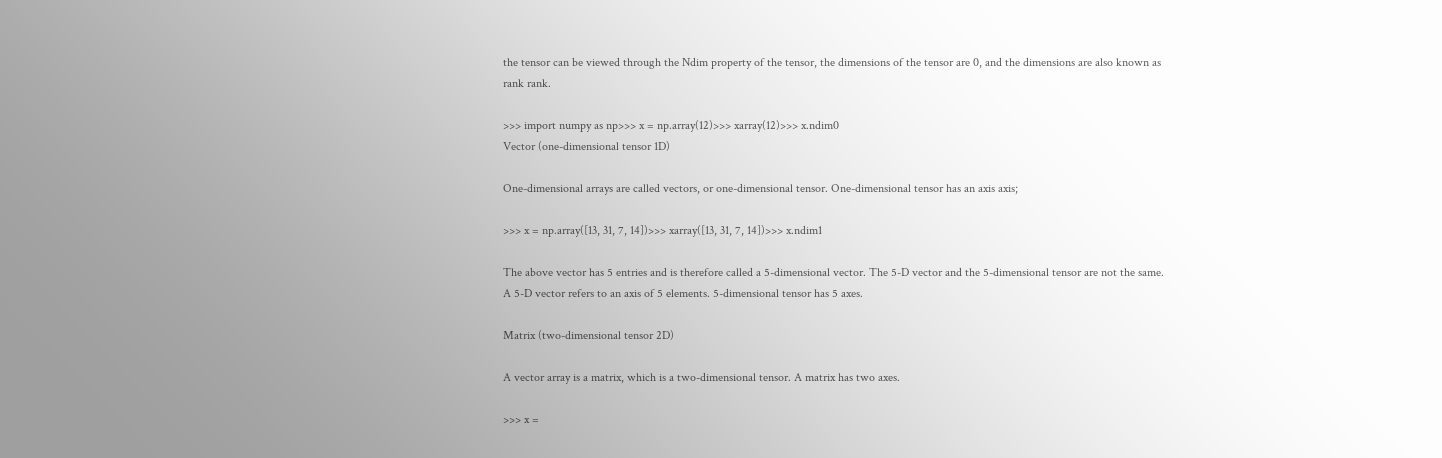the tensor can be viewed through the Ndim property of the tensor, the dimensions of the tensor are 0, and the dimensions are also known as rank rank.

>>> import numpy as np>>> x = np.array(12)>>> xarray(12)>>> x.ndim0
Vector (one-dimensional tensor 1D)

One-dimensional arrays are called vectors, or one-dimensional tensor. One-dimensional tensor has an axis axis;

>>> x = np.array([13, 31, 7, 14])>>> xarray([13, 31, 7, 14])>>> x.ndim1

The above vector has 5 entries and is therefore called a 5-dimensional vector. The 5-D vector and the 5-dimensional tensor are not the same. A 5-D vector refers to an axis of 5 elements. 5-dimensional tensor has 5 axes.

Matrix (two-dimensional tensor 2D)

A vector array is a matrix, which is a two-dimensional tensor. A matrix has two axes.

>>> x =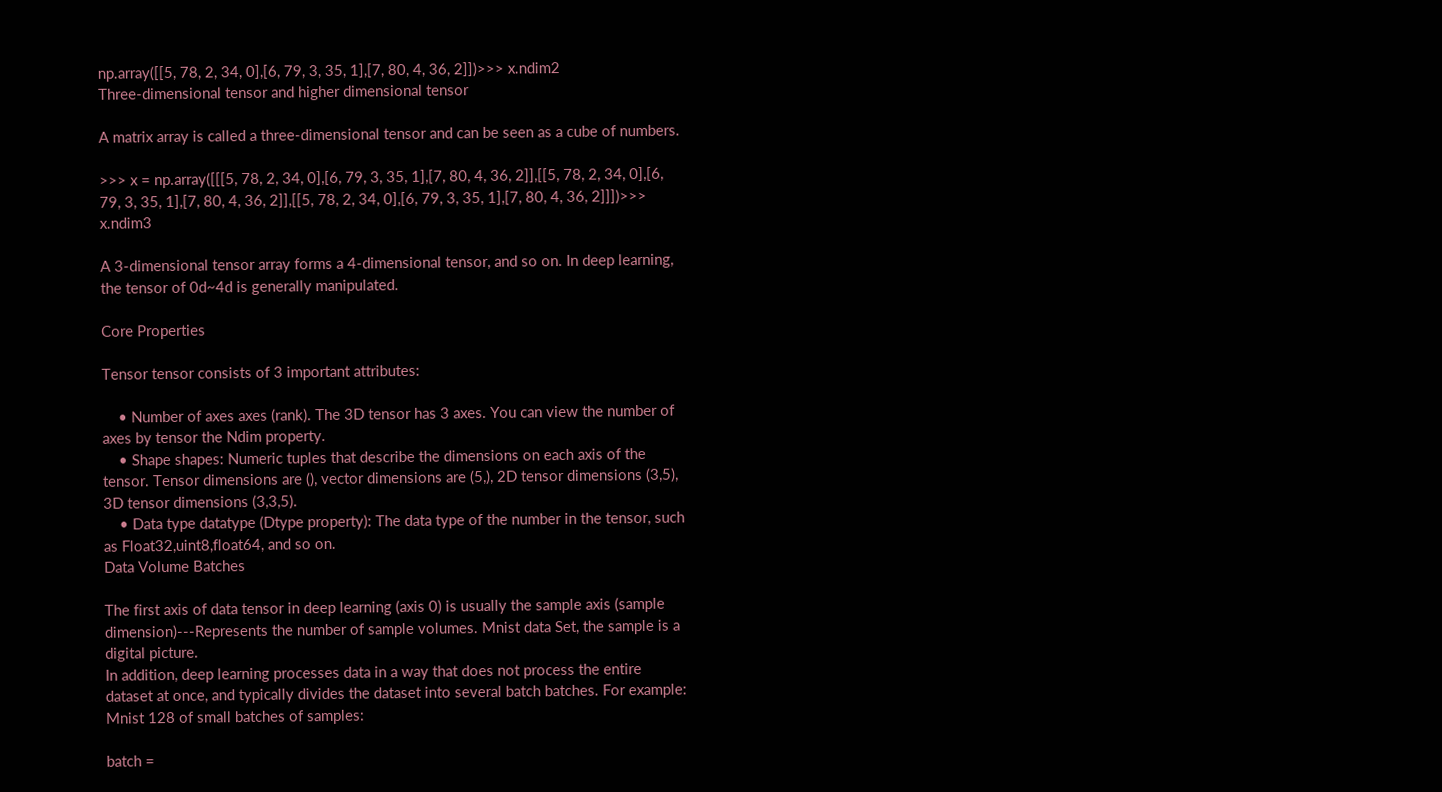np.array([[5, 78, 2, 34, 0],[6, 79, 3, 35, 1],[7, 80, 4, 36, 2]])>>> x.ndim2
Three-dimensional tensor and higher dimensional tensor

A matrix array is called a three-dimensional tensor and can be seen as a cube of numbers.

>>> x = np.array([[[5, 78, 2, 34, 0],[6, 79, 3, 35, 1],[7, 80, 4, 36, 2]],[[5, 78, 2, 34, 0],[6, 79, 3, 35, 1],[7, 80, 4, 36, 2]],[[5, 78, 2, 34, 0],[6, 79, 3, 35, 1],[7, 80, 4, 36, 2]]])>>> x.ndim3

A 3-dimensional tensor array forms a 4-dimensional tensor, and so on. In deep learning, the tensor of 0d~4d is generally manipulated.

Core Properties

Tensor tensor consists of 3 important attributes:

    • Number of axes axes (rank). The 3D tensor has 3 axes. You can view the number of axes by tensor the Ndim property.
    • Shape shapes: Numeric tuples that describe the dimensions on each axis of the tensor. Tensor dimensions are (), vector dimensions are (5,), 2D tensor dimensions (3,5), 3D tensor dimensions (3,3,5).
    • Data type datatype (Dtype property): The data type of the number in the tensor, such as Float32,uint8,float64, and so on.
Data Volume Batches

The first axis of data tensor in deep learning (axis 0) is usually the sample axis (sample dimension)---Represents the number of sample volumes. Mnist data Set, the sample is a digital picture.
In addition, deep learning processes data in a way that does not process the entire dataset at once, and typically divides the dataset into several batch batches. For example: Mnist 128 of small batches of samples:

batch =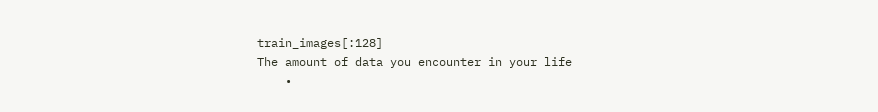train_images[:128]
The amount of data you encounter in your life
    •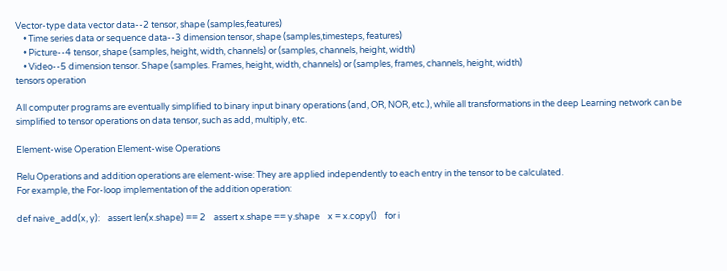Vector-type data vector data--2 tensor, shape (samples,features)
    • Time series data or sequence data--3 dimension tensor, shape (samples,timesteps, features)
    • Picture--4 tensor, shape (samples, height, width, channels) or (samples, channels, height, width)
    • Video--5 dimension tensor. Shape (samples. Frames, height, width, channels) or (samples, frames, channels, height, width)
tensors operation

All computer programs are eventually simplified to binary input binary operations (and, OR, NOR, etc.), while all transformations in the deep Learning network can be simplified to tensor operations on data tensor, such as add, multiply, etc.

Element-wise Operation Element-wise Operations

Relu Operations and addition operations are element-wise: They are applied independently to each entry in the tensor to be calculated.
For example, the For-loop implementation of the addition operation:

def naive_add(x, y):    assert len(x.shape) == 2    assert x.shape == y.shape    x = x.copy()    for i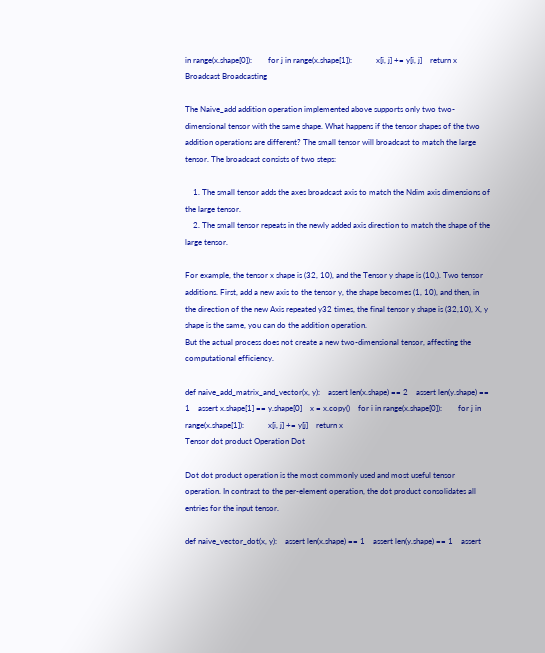in range(x.shape[0]):        for j in range(x.shape[1]):            x[i, j] += y[i, j]    return x
Broadcast Broadcasting

The Naive_add addition operation implemented above supports only two two-dimensional tensor with the same shape. What happens if the tensor shapes of the two addition operations are different? The small tensor will broadcast to match the large tensor. The broadcast consists of two steps:

    1. The small tensor adds the axes broadcast axis to match the Ndim axis dimensions of the large tensor.
    2. The small tensor repeats in the newly added axis direction to match the shape of the large tensor.

For example, the tensor x shape is (32, 10), and the Tensor y shape is (10,). Two tensor additions. First, add a new axis to the tensor y, the shape becomes (1, 10), and then, in the direction of the new Axis repeated y32 times, the final tensor y shape is (32,10), X, y shape is the same, you can do the addition operation.
But the actual process does not create a new two-dimensional tensor, affecting the computational efficiency.

def naive_add_matrix_and_vector(x, y):    assert len(x.shape) == 2    assert len(y.shape) == 1    assert x.shape[1] == y.shape[0]    x = x.copy()    for i in range(x.shape[0]):        for j in range(x.shape[1]):            x[i, j] += y[j]    return x
Tensor dot product Operation Dot

Dot dot product operation is the most commonly used and most useful tensor operation. In contrast to the per-element operation, the dot product consolidates all entries for the input tensor.

def naive_vector_dot(x, y):    assert len(x.shape) == 1    assert len(y.shape) == 1    assert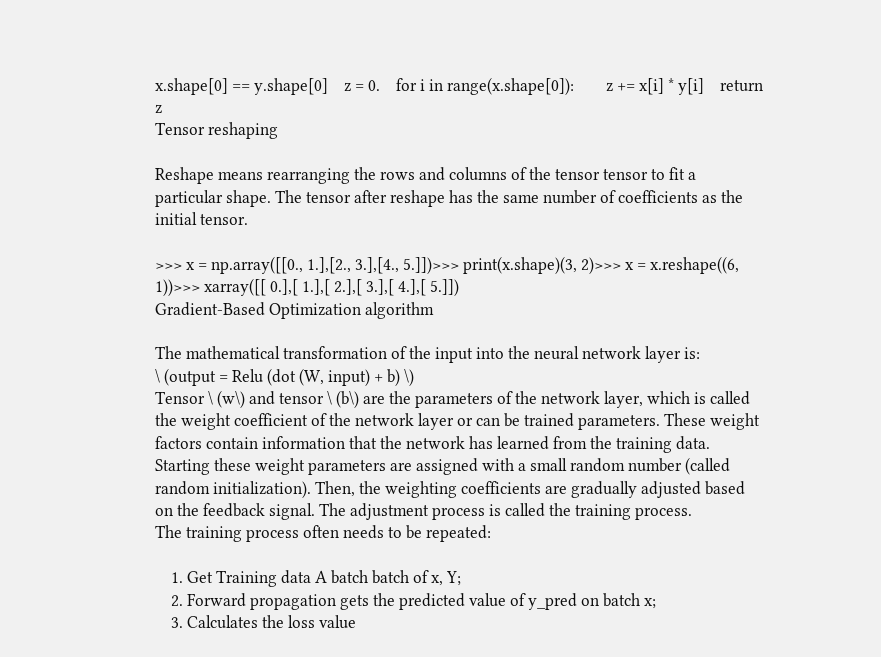x.shape[0] == y.shape[0]    z = 0.    for i in range(x.shape[0]):        z += x[i] * y[i]    return z
Tensor reshaping

Reshape means rearranging the rows and columns of the tensor tensor to fit a particular shape. The tensor after reshape has the same number of coefficients as the initial tensor.

>>> x = np.array([[0., 1.],[2., 3.],[4., 5.]])>>> print(x.shape)(3, 2)>>> x = x.reshape((6, 1))>>> xarray([[ 0.],[ 1.],[ 2.],[ 3.],[ 4.],[ 5.]])
Gradient-Based Optimization algorithm

The mathematical transformation of the input into the neural network layer is:
\ (output = Relu (dot (W, input) + b) \)
Tensor \ (w\) and tensor \ (b\) are the parameters of the network layer, which is called the weight coefficient of the network layer or can be trained parameters. These weight factors contain information that the network has learned from the training data.
Starting these weight parameters are assigned with a small random number (called random initialization). Then, the weighting coefficients are gradually adjusted based on the feedback signal. The adjustment process is called the training process.
The training process often needs to be repeated:

    1. Get Training data A batch batch of x, Y;
    2. Forward propagation gets the predicted value of y_pred on batch x;
    3. Calculates the loss value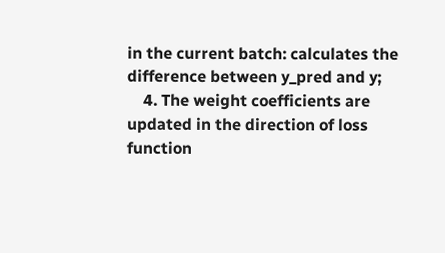in the current batch: calculates the difference between y_pred and y;
    4. The weight coefficients are updated in the direction of loss function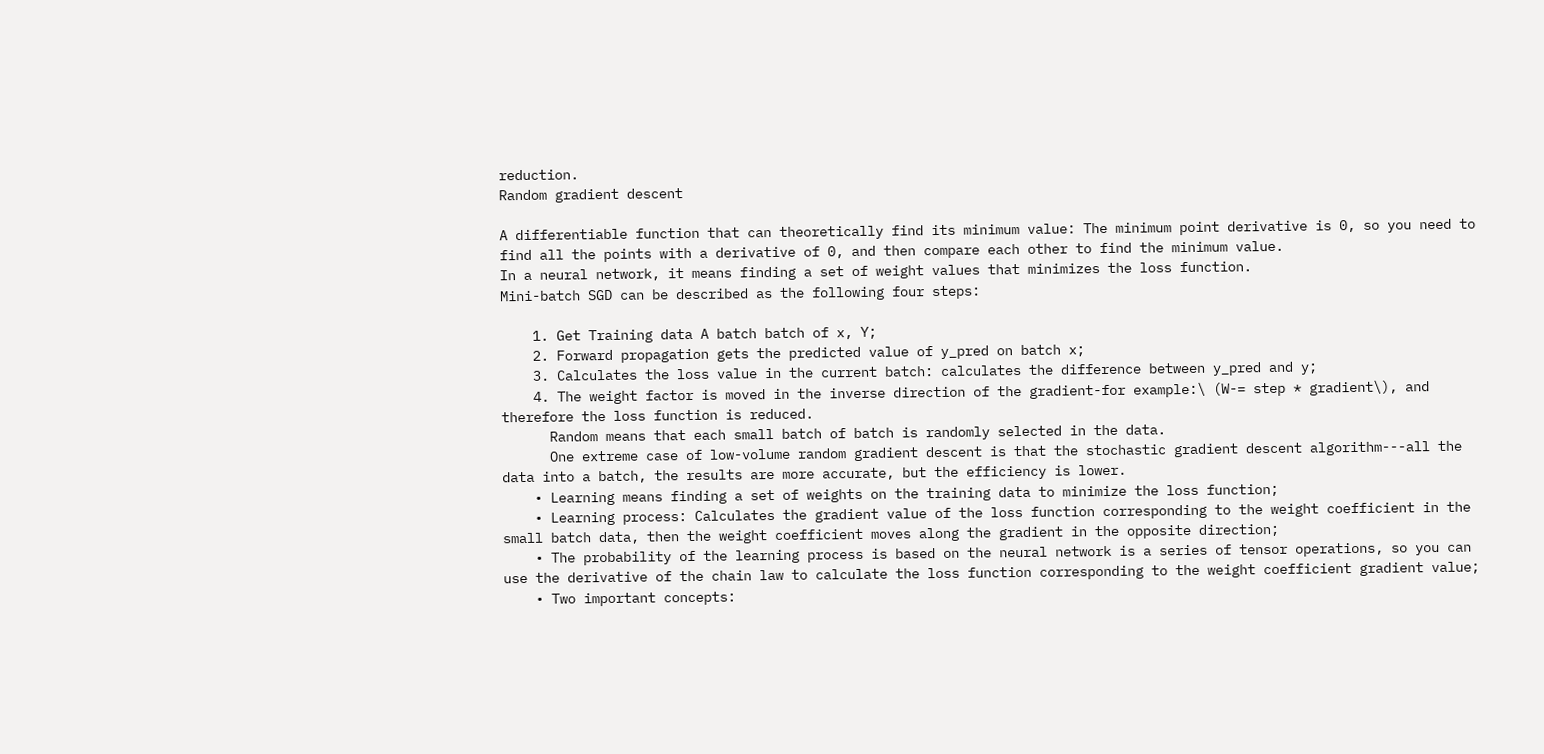reduction.
Random gradient descent

A differentiable function that can theoretically find its minimum value: The minimum point derivative is 0, so you need to find all the points with a derivative of 0, and then compare each other to find the minimum value.
In a neural network, it means finding a set of weight values that minimizes the loss function.
Mini-batch SGD can be described as the following four steps:

    1. Get Training data A batch batch of x, Y;
    2. Forward propagation gets the predicted value of y_pred on batch x;
    3. Calculates the loss value in the current batch: calculates the difference between y_pred and y;
    4. The weight factor is moved in the inverse direction of the gradient-for example:\ (W-= step * gradient\), and therefore the loss function is reduced.
      Random means that each small batch of batch is randomly selected in the data.
      One extreme case of low-volume random gradient descent is that the stochastic gradient descent algorithm---all the data into a batch, the results are more accurate, but the efficiency is lower.
    • Learning means finding a set of weights on the training data to minimize the loss function;
    • Learning process: Calculates the gradient value of the loss function corresponding to the weight coefficient in the small batch data, then the weight coefficient moves along the gradient in the opposite direction;
    • The probability of the learning process is based on the neural network is a series of tensor operations, so you can use the derivative of the chain law to calculate the loss function corresponding to the weight coefficient gradient value;
    • Two important concepts: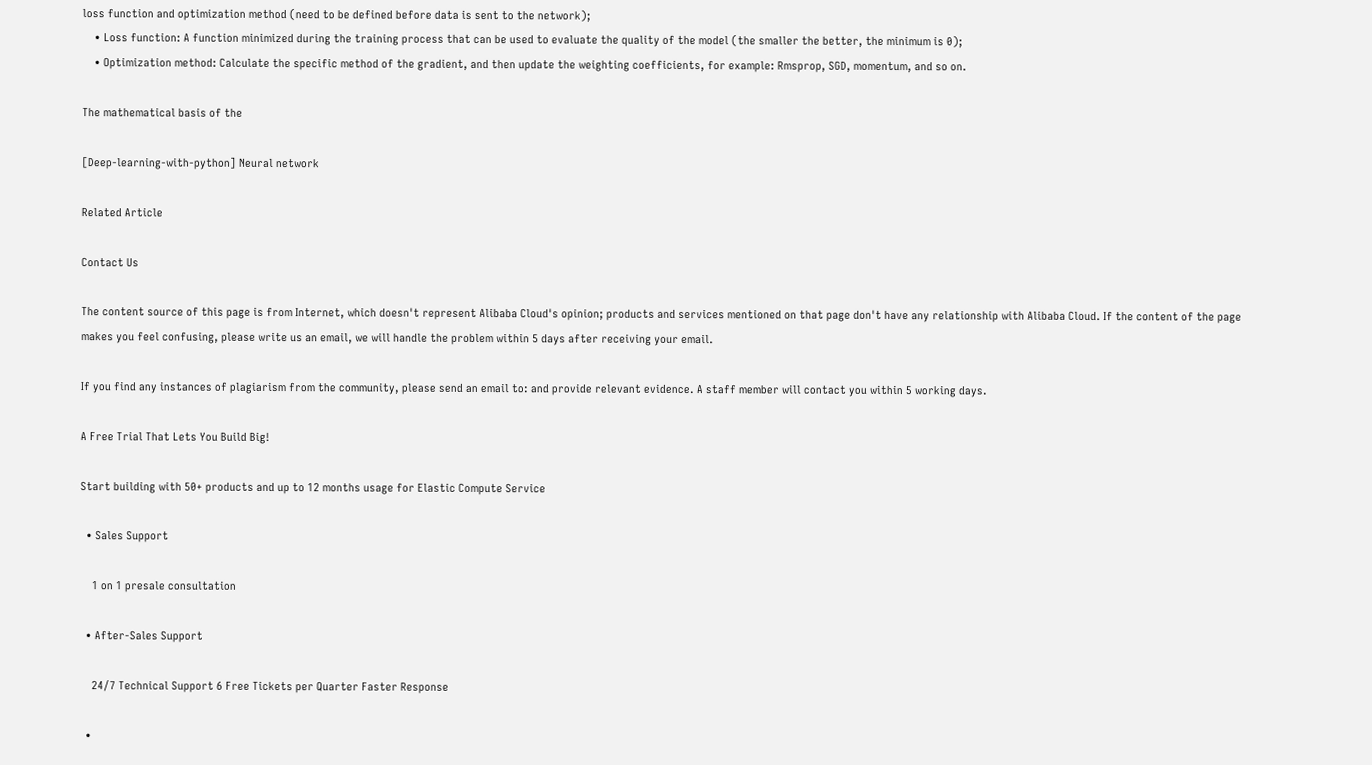loss function and optimization method (need to be defined before data is sent to the network);
    • Loss function: A function minimized during the training process that can be used to evaluate the quality of the model (the smaller the better, the minimum is 0);
    • Optimization method: Calculate the specific method of the gradient, and then update the weighting coefficients, for example: Rmsprop, SGD, momentum, and so on.

The mathematical basis of the

[Deep-learning-with-python] Neural network

Related Article

Contact Us

The content source of this page is from Internet, which doesn't represent Alibaba Cloud's opinion; products and services mentioned on that page don't have any relationship with Alibaba Cloud. If the content of the page makes you feel confusing, please write us an email, we will handle the problem within 5 days after receiving your email.

If you find any instances of plagiarism from the community, please send an email to: and provide relevant evidence. A staff member will contact you within 5 working days.

A Free Trial That Lets You Build Big!

Start building with 50+ products and up to 12 months usage for Elastic Compute Service

  • Sales Support

    1 on 1 presale consultation

  • After-Sales Support

    24/7 Technical Support 6 Free Tickets per Quarter Faster Response

  •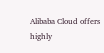Alibaba Cloud offers highly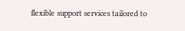flexible support services tailored to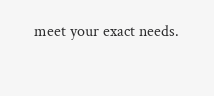meet your exact needs.